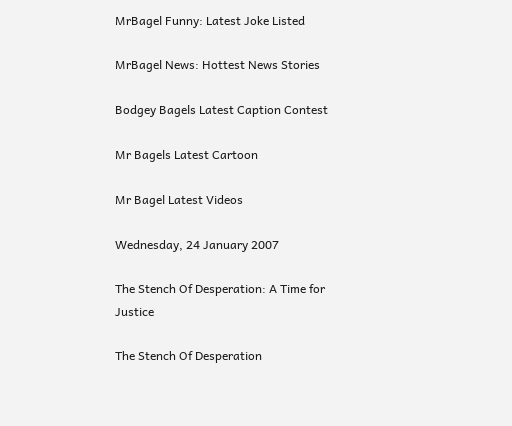MrBagel Funny: Latest Joke Listed

MrBagel News: Hottest News Stories

Bodgey Bagels Latest Caption Contest

Mr Bagels Latest Cartoon

Mr Bagel Latest Videos

Wednesday, 24 January 2007

The Stench Of Desperation: A Time for Justice

The Stench Of Desperation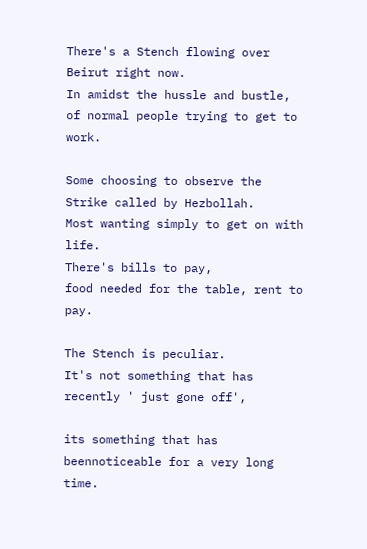There's a Stench flowing over Beirut right now.
In amidst the hussle and bustle,
of normal people trying to get to work.

Some choosing to observe the Strike called by Hezbollah.
Most wanting simply to get on with life.
There's bills to pay,
food needed for the table, rent to pay.

The Stench is peculiar.
It's not something that has
recently ' just gone off',

its something that has beennoticeable for a very long time.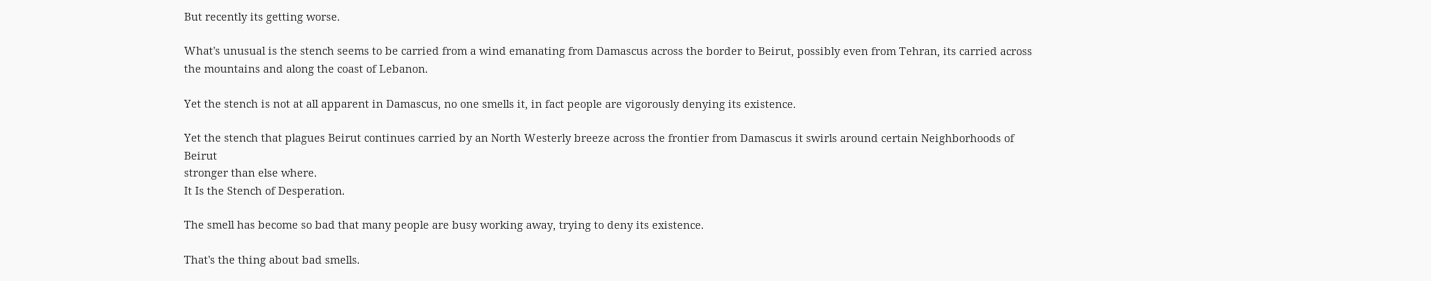But recently its getting worse.

What's unusual is the stench seems to be carried from a wind emanating from Damascus across the border to Beirut, possibly even from Tehran, its carried across the mountains and along the coast of Lebanon.

Yet the stench is not at all apparent in Damascus, no one smells it, in fact people are vigorously denying its existence.

Yet the stench that plagues Beirut continues carried by an North Westerly breeze across the frontier from Damascus it swirls around certain Neighborhoods of Beirut
stronger than else where.
It Is the Stench of Desperation.

The smell has become so bad that many people are busy working away, trying to deny its existence.

That's the thing about bad smells.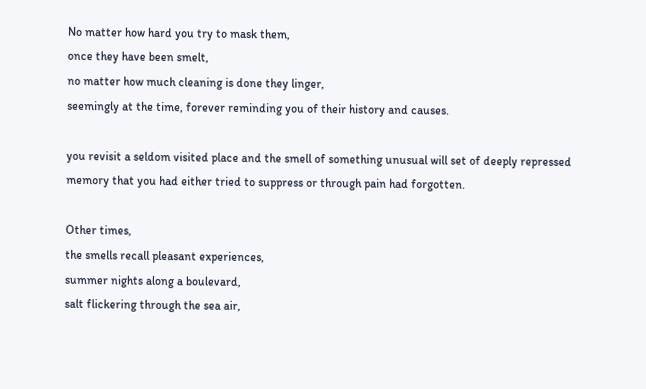No matter how hard you try to mask them,
once they have been smelt,
no matter how much cleaning is done they linger,
seemingly at the time, forever reminding you of their history and causes.

you revisit a seldom visited place and the smell of something unusual will set of deeply repressed memory that you had either tried to suppress or through pain had forgotten.

Other times,
the smells recall pleasant experiences,
summer nights along a boulevard,
salt flickering through the sea air,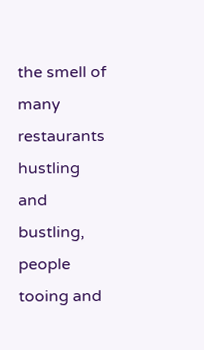the smell of many restaurants hustling and bustling, people tooing and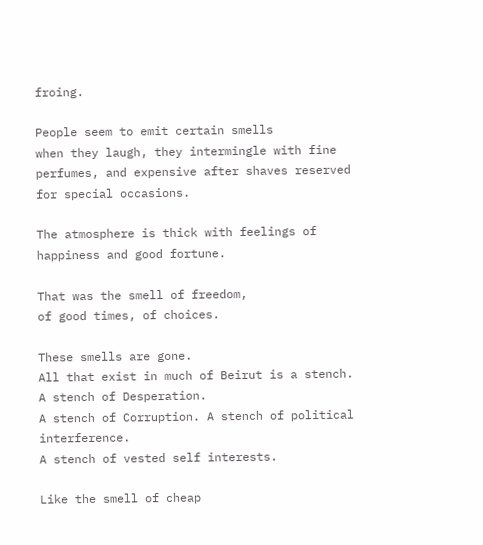froing.

People seem to emit certain smells
when they laugh, they intermingle with fine perfumes, and expensive after shaves reserved for special occasions.

The atmosphere is thick with feelings of happiness and good fortune.

That was the smell of freedom,
of good times, of choices.

These smells are gone.
All that exist in much of Beirut is a stench.
A stench of Desperation.
A stench of Corruption. A stench of political interference.
A stench of vested self interests.

Like the smell of cheap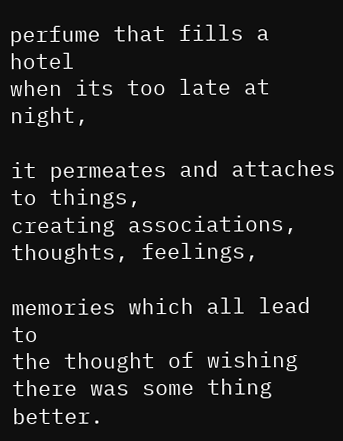perfume that fills a hotel
when its too late at night,

it permeates and attaches to things,
creating associations, thoughts, feelings,

memories which all lead to
the thought of wishing
there was some thing better.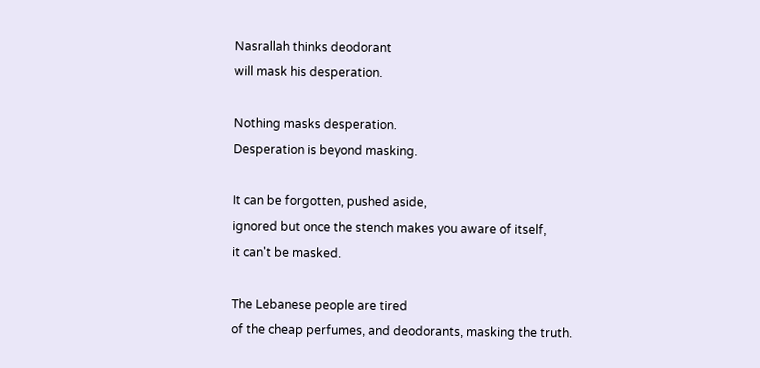Nasrallah thinks deodorant
will mask his desperation.

Nothing masks desperation.
Desperation is beyond masking.

It can be forgotten, pushed aside,
ignored but once the stench makes you aware of itself,
it can't be masked.

The Lebanese people are tired
of the cheap perfumes, and deodorants, masking the truth.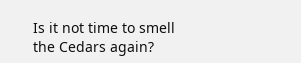Is it not time to smell the Cedars again?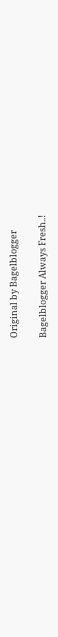Original by Bagelblogger

Bagelblogger Always Fresh..!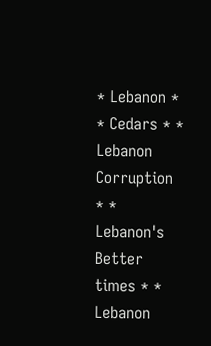* Lebanon * * Cedars * * Lebanon Corruption * * Lebanon's Better times * * Lebanon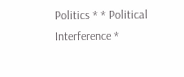Politics * * Political Interference *